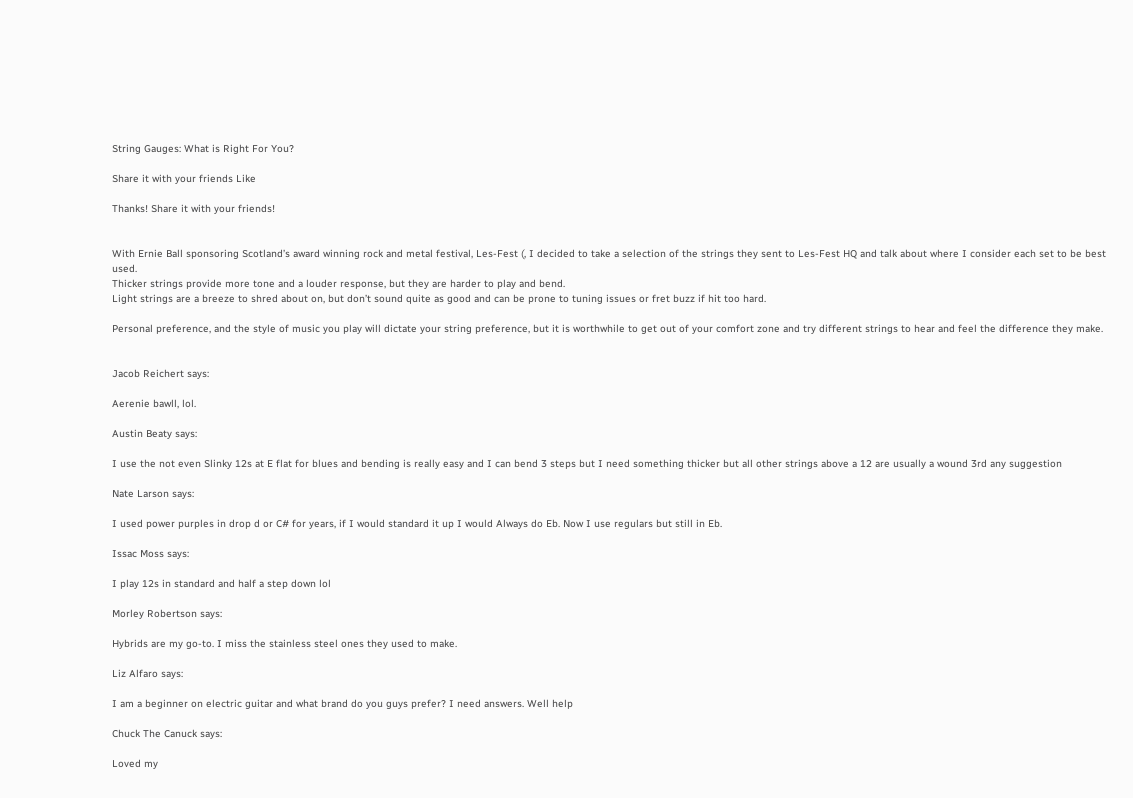String Gauges: What is Right For You?

Share it with your friends Like

Thanks! Share it with your friends!


With Ernie Ball sponsoring Scotland’s award winning rock and metal festival, Les-Fest (, I decided to take a selection of the strings they sent to Les-Fest HQ and talk about where I consider each set to be best used.
Thicker strings provide more tone and a louder response, but they are harder to play and bend.
Light strings are a breeze to shred about on, but don’t sound quite as good and can be prone to tuning issues or fret buzz if hit too hard.

Personal preference, and the style of music you play will dictate your string preference, but it is worthwhile to get out of your comfort zone and try different strings to hear and feel the difference they make.


Jacob Reichert says:

Aerenie bawll, lol.

Austin Beaty says:

I use the not even Slinky 12s at E flat for blues and bending is really easy and I can bend 3 steps but I need something thicker but all other strings above a 12 are usually a wound 3rd any suggestion

Nate Larson says:

I used power purples in drop d or C# for years, if I would standard it up I would Always do Eb. Now I use regulars but still in Eb.

Issac Moss says:

I play 12s in standard and half a step down lol

Morley Robertson says:

Hybrids are my go-to. I miss the stainless steel ones they used to make.

Liz Alfaro says:

I am a beginner on electric guitar and what brand do you guys prefer? I need answers. Well help

Chuck The Canuck says:

Loved my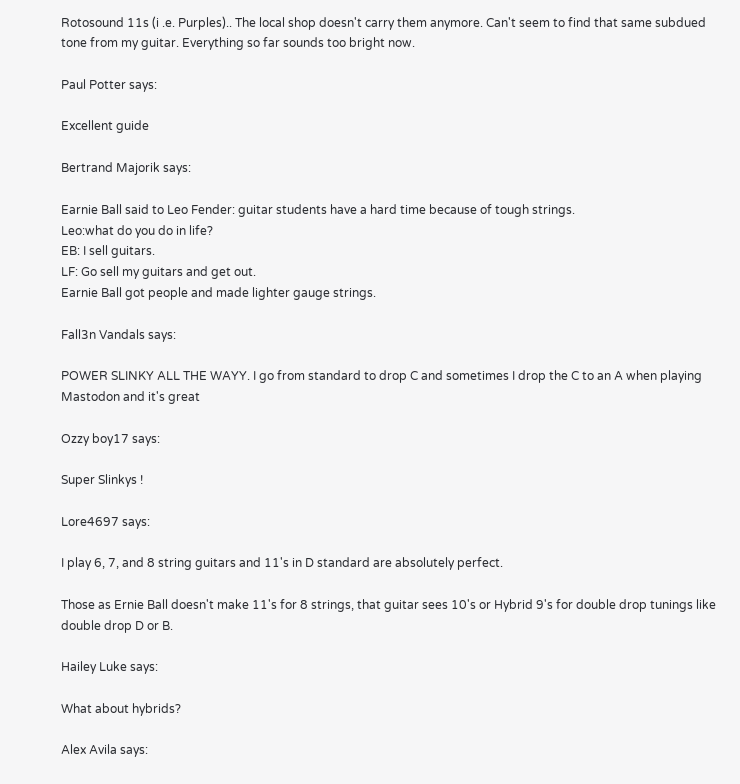Rotosound 11s (i .e. Purples).. The local shop doesn't carry them anymore. Can't seem to find that same subdued tone from my guitar. Everything so far sounds too bright now.

Paul Potter says:

Excellent guide

Bertrand Majorik says:

Earnie Ball said to Leo Fender: guitar students have a hard time because of tough strings.
Leo:what do you do in life?
EB: I sell guitars.
LF: Go sell my guitars and get out.
Earnie Ball got people and made lighter gauge strings.

Fall3n Vandals says:

POWER SLINKY ALL THE WAYY. I go from standard to drop C and sometimes I drop the C to an A when playing Mastodon and it's great

Ozzy boy17 says:

Super Slinkys !

Lore4697 says:

I play 6, 7, and 8 string guitars and 11's in D standard are absolutely perfect.

Those as Ernie Ball doesn't make 11's for 8 strings, that guitar sees 10's or Hybrid 9's for double drop tunings like double drop D or B.

Hailey Luke says:

What about hybrids?

Alex Avila says: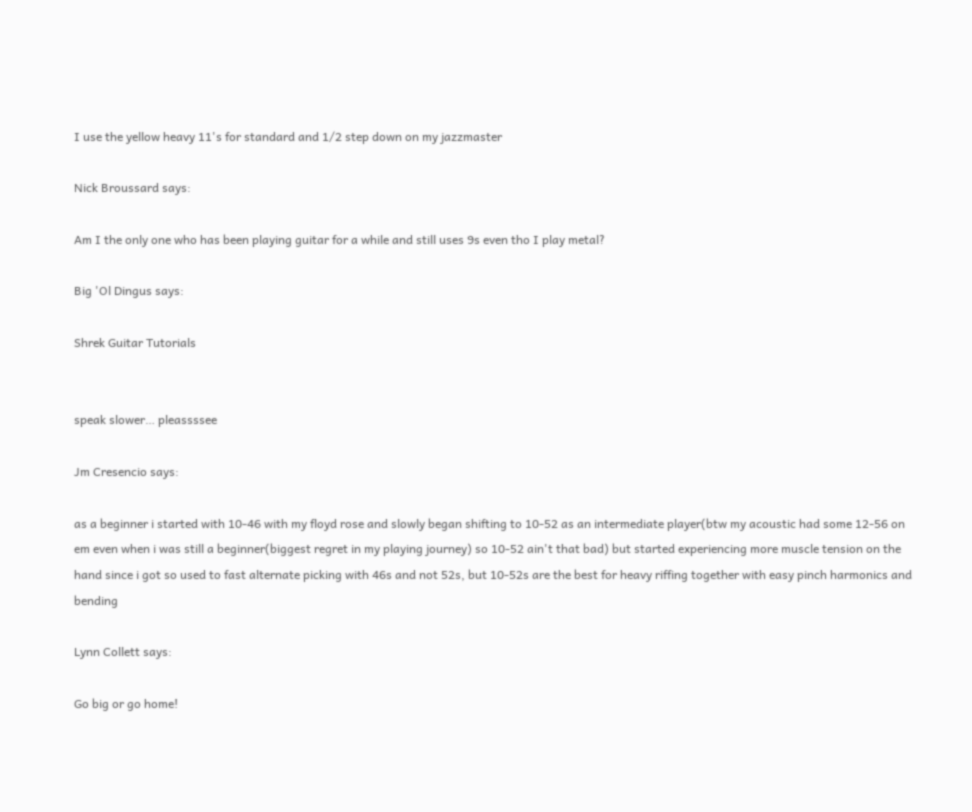I use the yellow heavy 11's for standard and 1/2 step down on my jazzmaster

Nick Broussard says:

Am I the only one who has been playing guitar for a while and still uses 9s even tho I play metal?

Big 'Ol Dingus says:

Shrek Guitar Tutorials


speak slower… pleassssee

Jm Cresencio says:

as a beginner i started with 10-46 with my floyd rose and slowly began shifting to 10-52 as an intermediate player(btw my acoustic had some 12-56 on em even when i was still a beginner(biggest regret in my playing journey) so 10-52 ain't that bad) but started experiencing more muscle tension on the hand since i got so used to fast alternate picking with 46s and not 52s, but 10-52s are the best for heavy riffing together with easy pinch harmonics and bending

Lynn Collett says:

Go big or go home!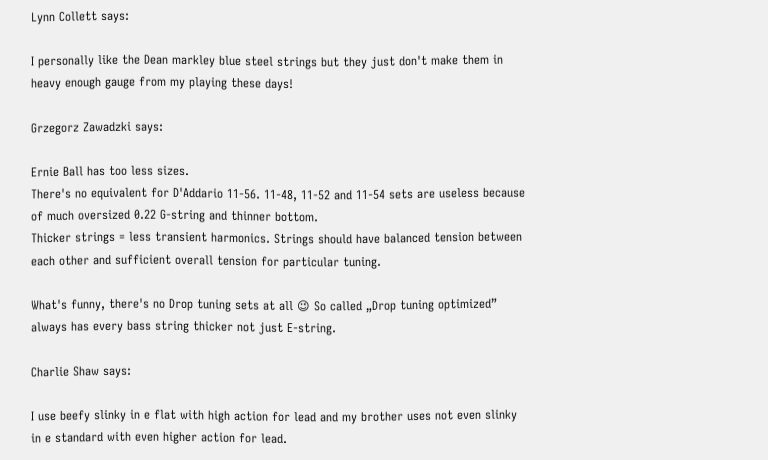Lynn Collett says:

I personally like the Dean markley blue steel strings but they just don't make them in heavy enough gauge from my playing these days!

Grzegorz Zawadzki says:

Ernie Ball has too less sizes.
There's no equivalent for D'Addario 11-56. 11-48, 11-52 and 11-54 sets are useless because of much oversized 0.22 G-string and thinner bottom.
Thicker strings = less transient harmonics. Strings should have balanced tension between each other and sufficient overall tension for particular tuning.

What's funny, there's no Drop tuning sets at all 😉 So called „Drop tuning optimized” always has every bass string thicker not just E-string.

Charlie Shaw says:

I use beefy slinky in e flat with high action for lead and my brother uses not even slinky in e standard with even higher action for lead.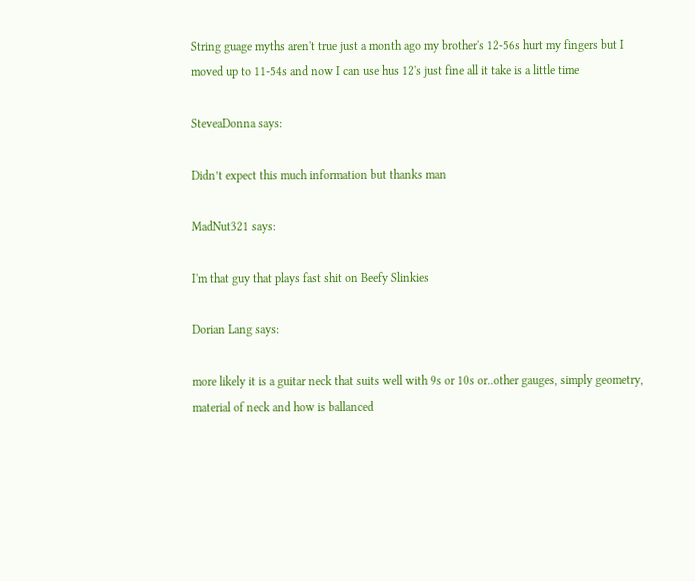String guage myths aren't true just a month ago my brother's 12-56s hurt my fingers but I moved up to 11-54s and now I can use hus 12's just fine all it take is a little time

SteveaDonna says:

Didn’t expect this much information but thanks man

MadNut321 says:

I'm that guy that plays fast shit on Beefy Slinkies

Dorian Lang says:

more likely it is a guitar neck that suits well with 9s or 10s or..other gauges, simply geometry, material of neck and how is ballanced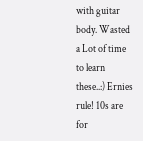with guitar body. Wasted a Lot of time to learn these..:) Ernies rule! 10s are for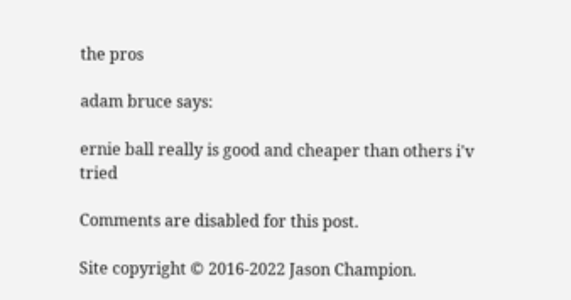the pros

adam bruce says:

ernie ball really is good and cheaper than others i'v tried

Comments are disabled for this post.

Site copyright © 2016-2022 Jason Champion.